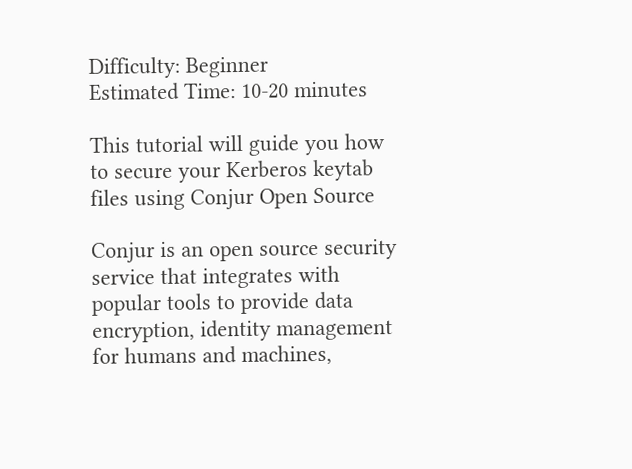Difficulty: Beginner
Estimated Time: 10-20 minutes

This tutorial will guide you how to secure your Kerberos keytab files using Conjur Open Source

Conjur is an open source security service that integrates with popular tools to provide data encryption, identity management for humans and machines,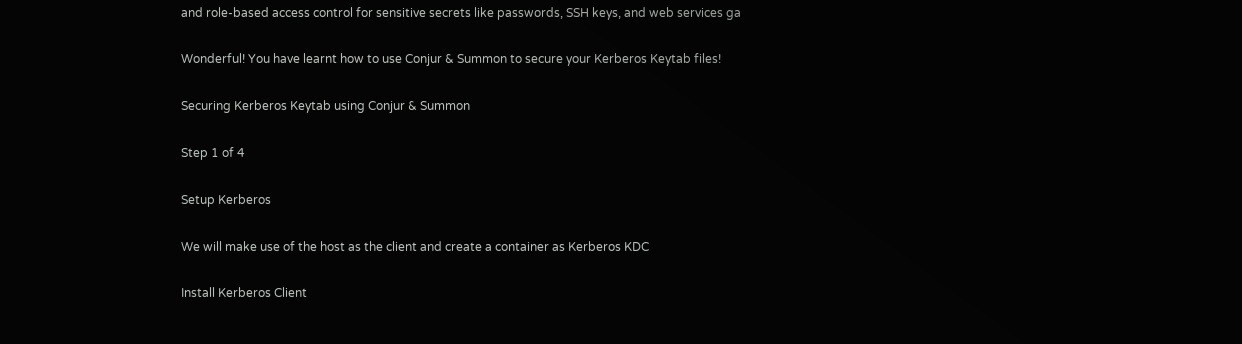and role-based access control for sensitive secrets like passwords, SSH keys, and web services ga

Wonderful! You have learnt how to use Conjur & Summon to secure your Kerberos Keytab files!

Securing Kerberos Keytab using Conjur & Summon

Step 1 of 4

Setup Kerberos

We will make use of the host as the client and create a container as Kerberos KDC

Install Kerberos Client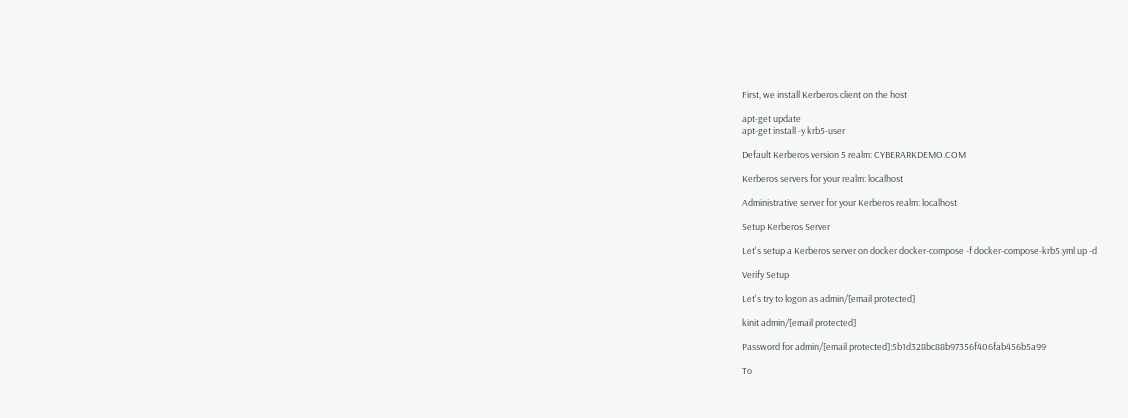First, we install Kerberos client on the host

apt-get update
apt-get install -y krb5-user

Default Kerberos version 5 realm: CYBERARKDEMO.COM

Kerberos servers for your realm: localhost

Administrative server for your Kerberos realm: localhost

Setup Kerberos Server

Let's setup a Kerberos server on docker docker-compose -f docker-compose-krb5.yml up -d

Verify Setup

Let's try to logon as admin/[email protected]

kinit admin/[email protected]

Password for admin/[email protected]:5b1d328bc88b97356f406fab456b5a99

To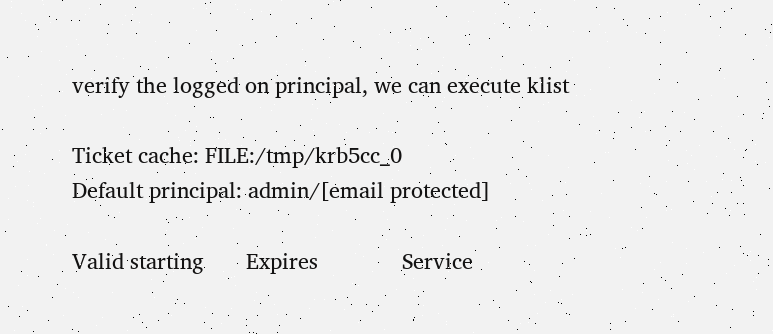verify the logged on principal, we can execute klist

Ticket cache: FILE:/tmp/krb5cc_0
Default principal: admin/[email protected]

Valid starting       Expires              Service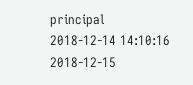principal
2018-12-14 14:10:16  2018-12-15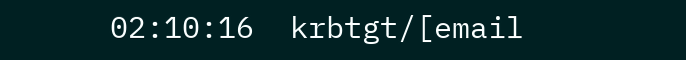02:10:16  krbtgt/[email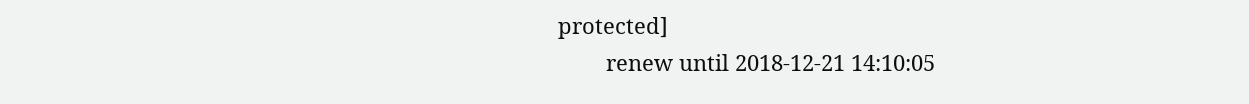protected]
        renew until 2018-12-21 14:10:05